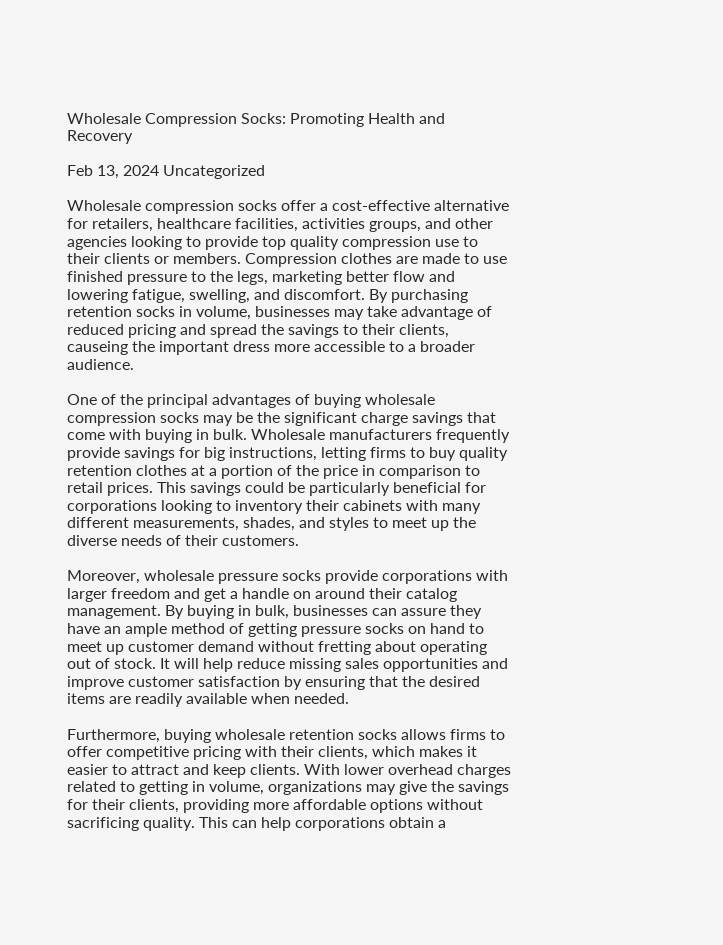Wholesale Compression Socks: Promoting Health and Recovery

Feb 13, 2024 Uncategorized

Wholesale compression socks offer a cost-effective alternative for retailers, healthcare facilities, activities groups, and other agencies looking to provide top quality compression use to their clients or members. Compression clothes are made to use finished pressure to the legs, marketing better flow and lowering fatigue, swelling, and discomfort. By purchasing retention socks in volume, businesses may take advantage of reduced pricing and spread the savings to their clients, causeing the important dress more accessible to a broader audience.

One of the principal advantages of buying wholesale compression socks may be the significant charge savings that come with buying in bulk. Wholesale manufacturers frequently provide savings for big instructions, letting firms to buy quality retention clothes at a portion of the price in comparison to retail prices. This savings could be particularly beneficial for corporations looking to inventory their cabinets with many different measurements, shades, and styles to meet up the diverse needs of their customers.

Moreover, wholesale pressure socks provide corporations with larger freedom and get a handle on around their catalog management. By buying in bulk, businesses can assure they have an ample method of getting pressure socks on hand to meet up customer demand without fretting about operating out of stock. It will help reduce missing sales opportunities and improve customer satisfaction by ensuring that the desired items are readily available when needed.

Furthermore, buying wholesale retention socks allows firms to offer competitive pricing with their clients, which makes it easier to attract and keep clients. With lower overhead charges related to getting in volume, organizations may give the savings for their clients, providing more affordable options without sacrificing quality. This can help corporations obtain a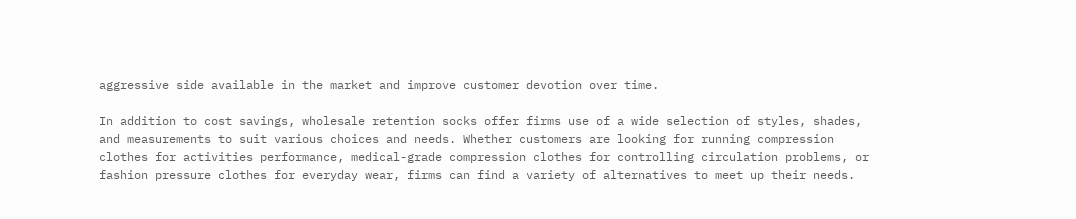aggressive side available in the market and improve customer devotion over time.

In addition to cost savings, wholesale retention socks offer firms use of a wide selection of styles, shades, and measurements to suit various choices and needs. Whether customers are looking for running compression clothes for activities performance, medical-grade compression clothes for controlling circulation problems, or fashion pressure clothes for everyday wear, firms can find a variety of alternatives to meet up their needs.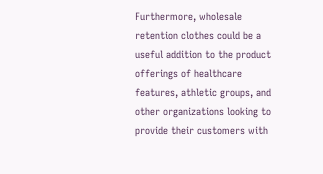Furthermore, wholesale retention clothes could be a useful addition to the product offerings of healthcare features, athletic groups, and other organizations looking to provide their customers with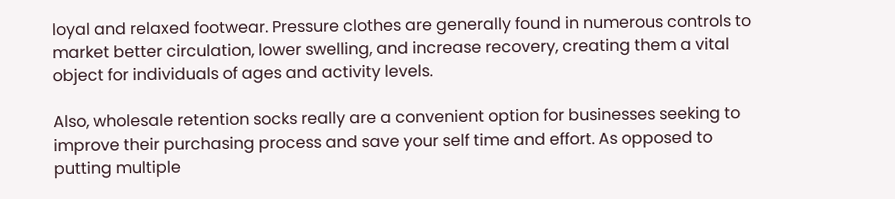loyal and relaxed footwear. Pressure clothes are generally found in numerous controls to market better circulation, lower swelling, and increase recovery, creating them a vital object for individuals of ages and activity levels.

Also, wholesale retention socks really are a convenient option for businesses seeking to improve their purchasing process and save your self time and effort. As opposed to putting multiple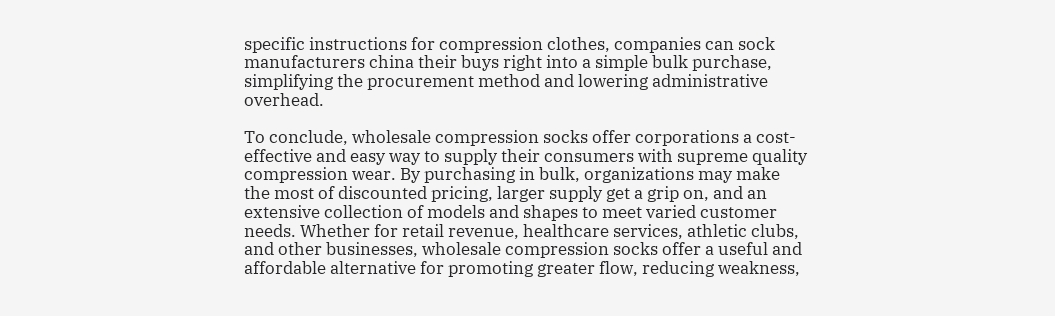specific instructions for compression clothes, companies can sock manufacturers china their buys right into a simple bulk purchase, simplifying the procurement method and lowering administrative overhead.

To conclude, wholesale compression socks offer corporations a cost-effective and easy way to supply their consumers with supreme quality compression wear. By purchasing in bulk, organizations may make the most of discounted pricing, larger supply get a grip on, and an extensive collection of models and shapes to meet varied customer needs. Whether for retail revenue, healthcare services, athletic clubs, and other businesses, wholesale compression socks offer a useful and affordable alternative for promoting greater flow, reducing weakness,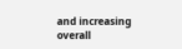and increasing overall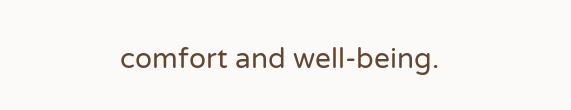comfort and well-being.